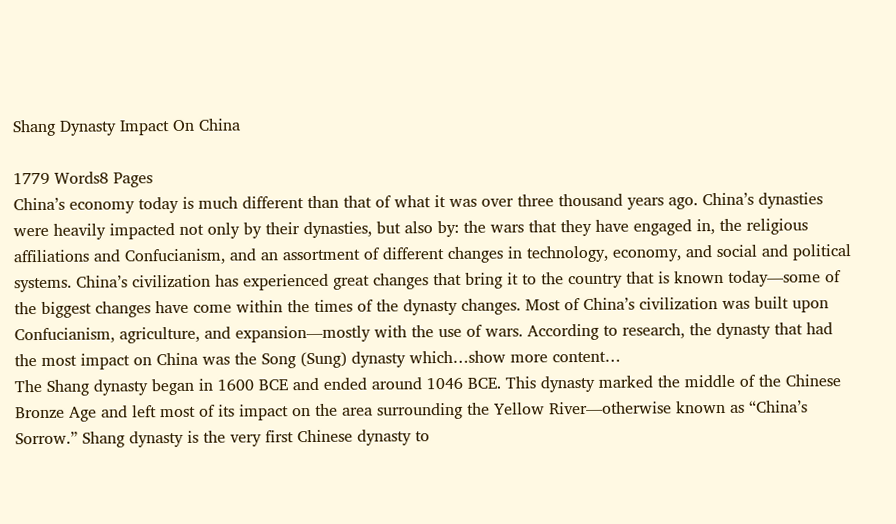Shang Dynasty Impact On China

1779 Words8 Pages
China’s economy today is much different than that of what it was over three thousand years ago. China’s dynasties were heavily impacted not only by their dynasties, but also by: the wars that they have engaged in, the religious affiliations and Confucianism, and an assortment of different changes in technology, economy, and social and political systems. China’s civilization has experienced great changes that bring it to the country that is known today—some of the biggest changes have come within the times of the dynasty changes. Most of China’s civilization was built upon Confucianism, agriculture, and expansion—mostly with the use of wars. According to research, the dynasty that had the most impact on China was the Song (Sung) dynasty which…show more content…
The Shang dynasty began in 1600 BCE and ended around 1046 BCE. This dynasty marked the middle of the Chinese Bronze Age and left most of its impact on the area surrounding the Yellow River—otherwise known as “China’s Sorrow.” Shang dynasty is the very first Chinese dynasty to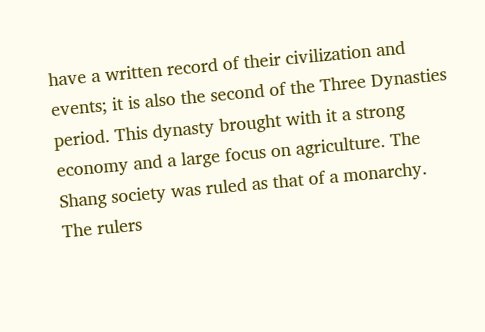have a written record of their civilization and events; it is also the second of the Three Dynasties period. This dynasty brought with it a strong economy and a large focus on agriculture. The Shang society was ruled as that of a monarchy. The rulers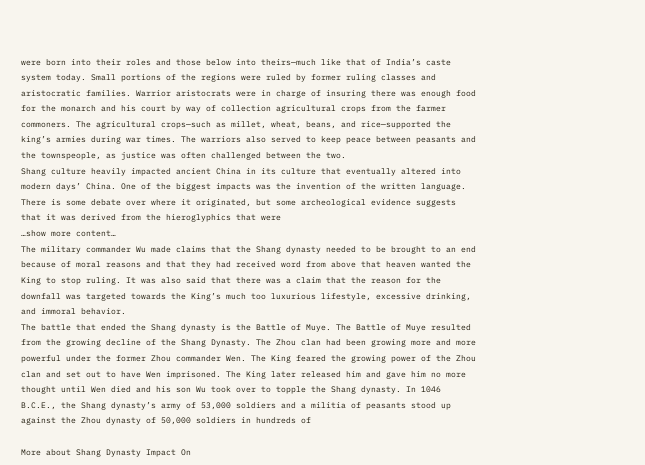were born into their roles and those below into theirs—much like that of India’s caste system today. Small portions of the regions were ruled by former ruling classes and aristocratic families. Warrior aristocrats were in charge of insuring there was enough food for the monarch and his court by way of collection agricultural crops from the farmer commoners. The agricultural crops—such as millet, wheat, beans, and rice—supported the king’s armies during war times. The warriors also served to keep peace between peasants and the townspeople, as justice was often challenged between the two.
Shang culture heavily impacted ancient China in its culture that eventually altered into modern days’ China. One of the biggest impacts was the invention of the written language. There is some debate over where it originated, but some archeological evidence suggests that it was derived from the hieroglyphics that were
…show more content…
The military commander Wu made claims that the Shang dynasty needed to be brought to an end because of moral reasons and that they had received word from above that heaven wanted the King to stop ruling. It was also said that there was a claim that the reason for the downfall was targeted towards the King’s much too luxurious lifestyle, excessive drinking, and immoral behavior.
The battle that ended the Shang dynasty is the Battle of Muye. The Battle of Muye resulted from the growing decline of the Shang Dynasty. The Zhou clan had been growing more and more powerful under the former Zhou commander Wen. The King feared the growing power of the Zhou clan and set out to have Wen imprisoned. The King later released him and gave him no more thought until Wen died and his son Wu took over to topple the Shang dynasty. In 1046 B.C.E., the Shang dynasty’s army of 53,000 soldiers and a militia of peasants stood up against the Zhou dynasty of 50,000 soldiers in hundreds of

More about Shang Dynasty Impact On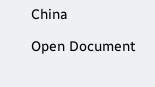China

Open Document